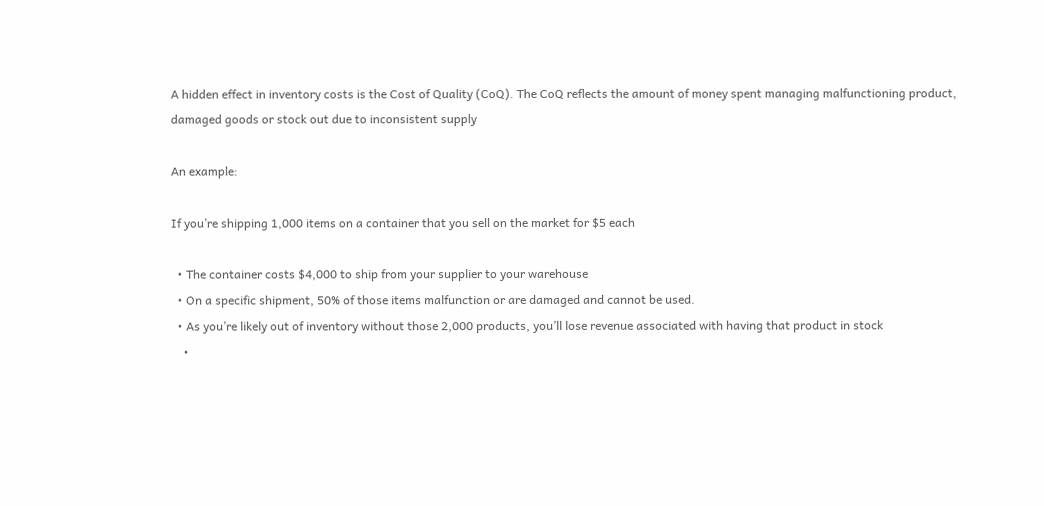A hidden effect in inventory costs is the Cost of Quality (CoQ). The CoQ reflects the amount of money spent managing malfunctioning product, damaged goods or stock out due to inconsistent supply

An example:

If you’re shipping 1,000 items on a container that you sell on the market for $5 each

  • The container costs $4,000 to ship from your supplier to your warehouse
  • On a specific shipment, 50% of those items malfunction or are damaged and cannot be used.
  • As you’re likely out of inventory without those 2,000 products, you’ll lose revenue associated with having that product in stock
    •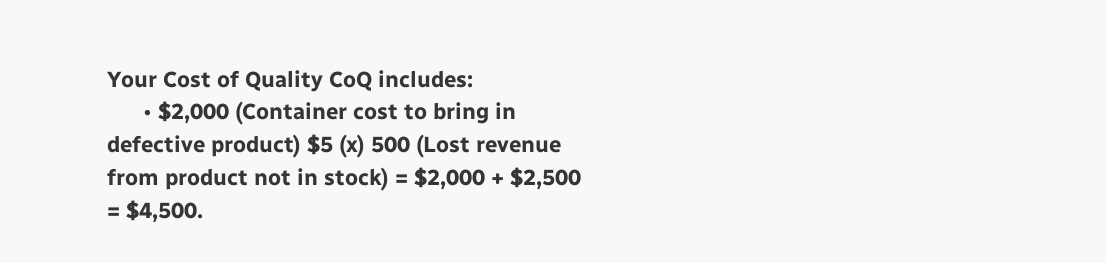Your Cost of Quality CoQ includes:
      • $2,000 (Container cost to bring in defective product) $5 (x) 500 (Lost revenue from product not in stock) = $2,000 + $2,500 = $4,500.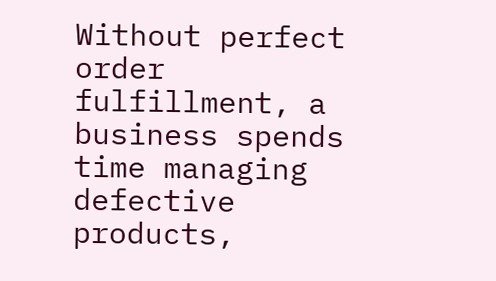Without perfect order fulfillment, a business spends time managing defective products,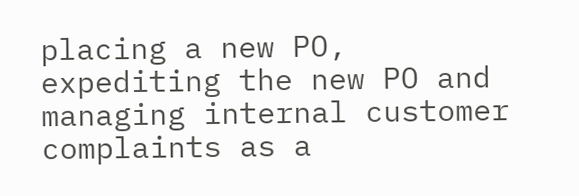placing a new PO, expediting the new PO and managing internal customer complaints as a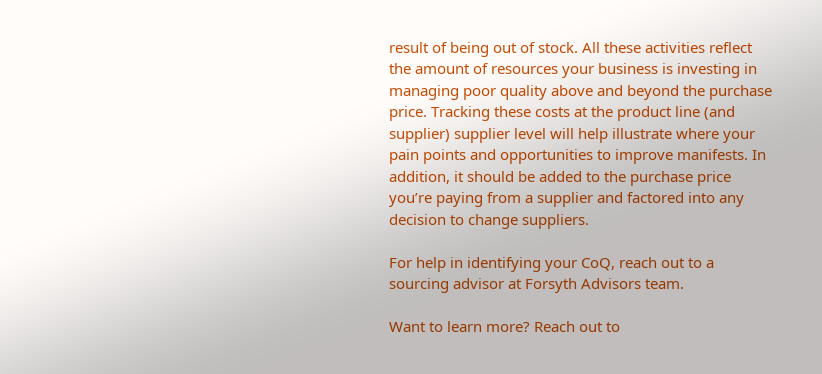result of being out of stock. All these activities reflect the amount of resources your business is investing in managing poor quality above and beyond the purchase price. Tracking these costs at the product line (and supplier) supplier level will help illustrate where your pain points and opportunities to improve manifests. In addition, it should be added to the purchase price you’re paying from a supplier and factored into any decision to change suppliers.

For help in identifying your CoQ, reach out to a sourcing advisor at Forsyth Advisors team.

Want to learn more? Reach out to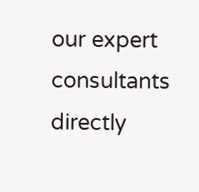our expert consultants directly